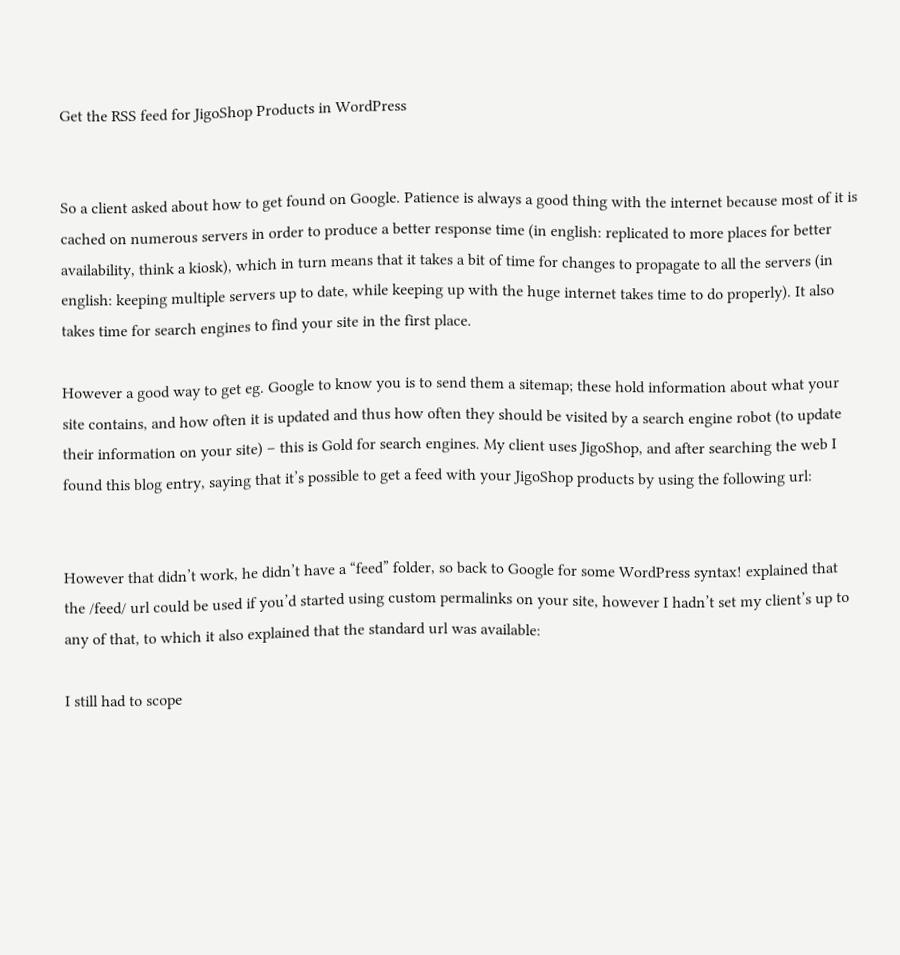Get the RSS feed for JigoShop Products in WordPress


So a client asked about how to get found on Google. Patience is always a good thing with the internet because most of it is cached on numerous servers in order to produce a better response time (in english: replicated to more places for better availability, think a kiosk), which in turn means that it takes a bit of time for changes to propagate to all the servers (in english: keeping multiple servers up to date, while keeping up with the huge internet takes time to do properly). It also takes time for search engines to find your site in the first place.

However a good way to get eg. Google to know you is to send them a sitemap; these hold information about what your site contains, and how often it is updated and thus how often they should be visited by a search engine robot (to update their information on your site) – this is Gold for search engines. My client uses JigoShop, and after searching the web I found this blog entry, saying that it’s possible to get a feed with your JigoShop products by using the following url:


However that didn’t work, he didn’t have a “feed” folder, so back to Google for some WordPress syntax! explained that the /feed/ url could be used if you’d started using custom permalinks on your site, however I hadn’t set my client’s up to any of that, to which it also explained that the standard url was available:

I still had to scope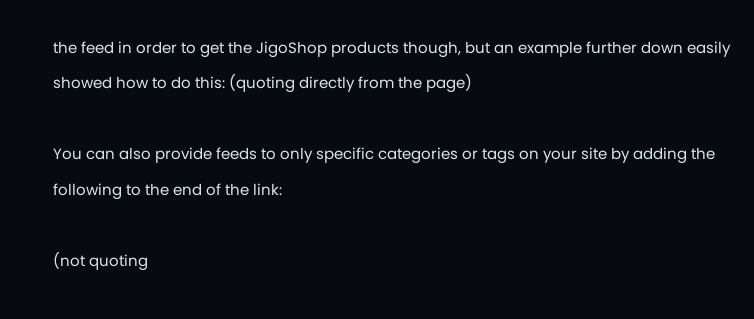the feed in order to get the JigoShop products though, but an example further down easily showed how to do this: (quoting directly from the page)

You can also provide feeds to only specific categories or tags on your site by adding the following to the end of the link:

(not quoting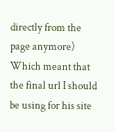directly from the page anymore)
Which meant that the final url I should be using for his site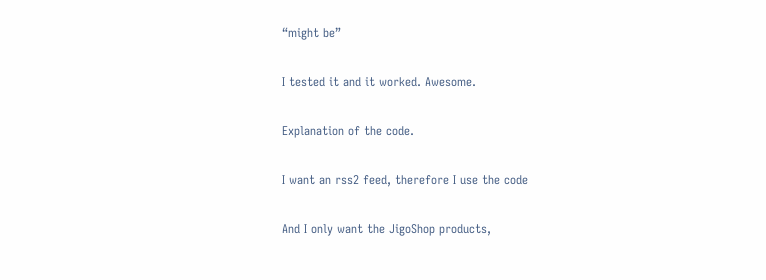“might be”

I tested it and it worked. Awesome.

Explanation of the code.

I want an rss2 feed, therefore I use the code

And I only want the JigoShop products,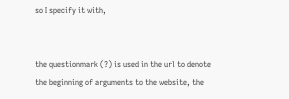so I specify it with,


the questionmark (?) is used in the url to denote the beginning of arguments to the website, the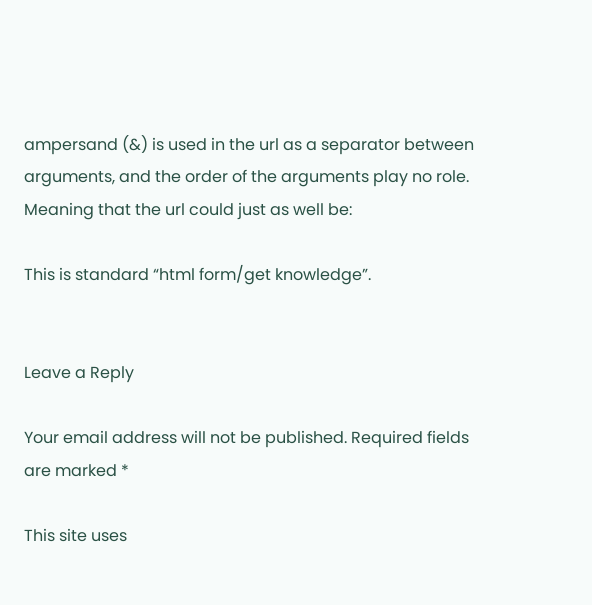ampersand (&) is used in the url as a separator between arguments, and the order of the arguments play no role. Meaning that the url could just as well be:

This is standard “html form/get knowledge”.


Leave a Reply

Your email address will not be published. Required fields are marked *

This site uses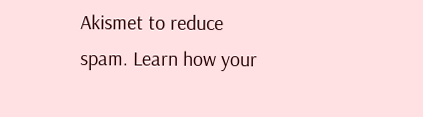Akismet to reduce spam. Learn how your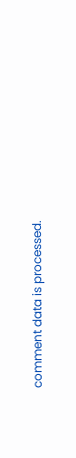comment data is processed.